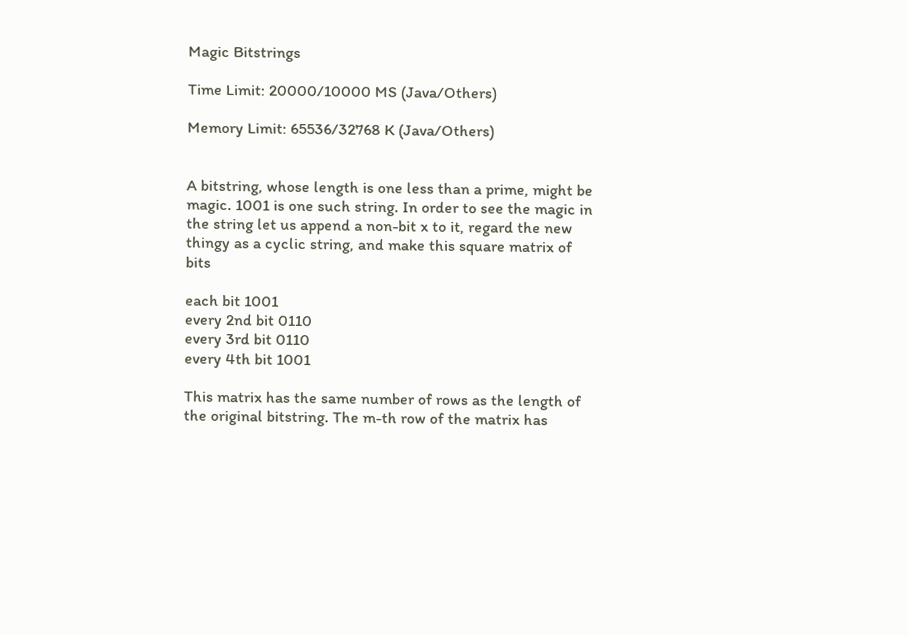Magic Bitstrings

Time Limit: 20000/10000 MS (Java/Others)

Memory Limit: 65536/32768 K (Java/Others)


A bitstring, whose length is one less than a prime, might be magic. 1001 is one such string. In order to see the magic in the string let us append a non-bit x to it, regard the new thingy as a cyclic string, and make this square matrix of bits

each bit 1001
every 2nd bit 0110
every 3rd bit 0110
every 4th bit 1001

This matrix has the same number of rows as the length of the original bitstring. The m-th row of the matrix has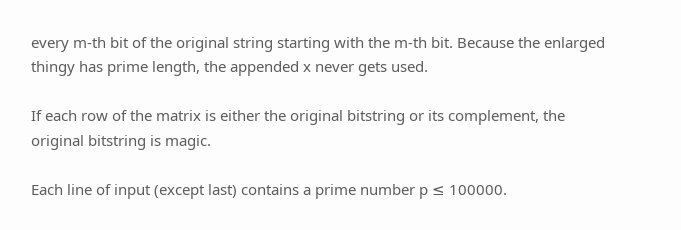every m-th bit of the original string starting with the m-th bit. Because the enlarged thingy has prime length, the appended x never gets used.

If each row of the matrix is either the original bitstring or its complement, the original bitstring is magic.

Each line of input (except last) contains a prime number p ≤ 100000.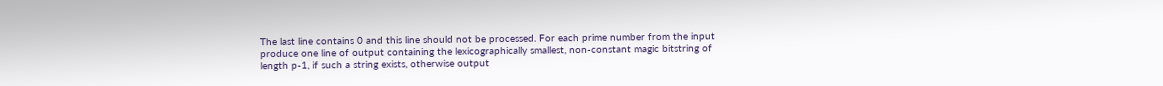The last line contains 0 and this line should not be processed. For each prime number from the input produce one line of output containing the lexicographically smallest, non-constant magic bitstring of length p-1, if such a string exists, otherwise output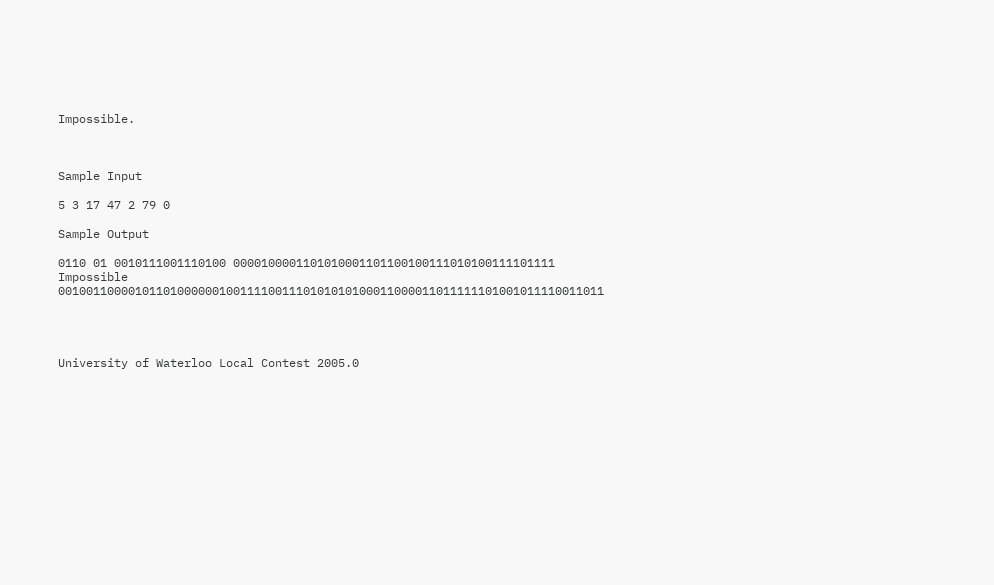Impossible.



Sample Input

5 3 17 47 2 79 0

Sample Output

0110 01 0010111001110100 0000100001101010001101100100111010100111101111 Impossible 001001100001011010000001001111001110101010100011000011011111101001011110011011




University of Waterloo Local Contest 2005.0